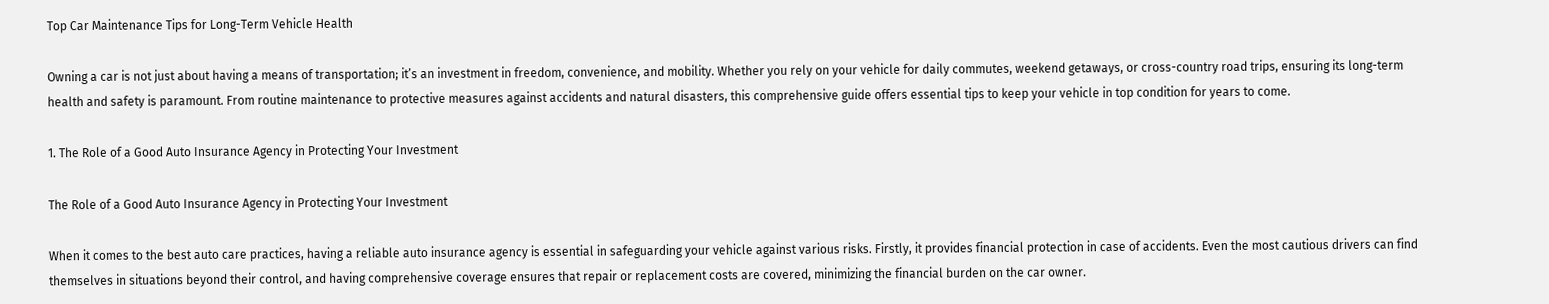Top Car Maintenance Tips for Long-Term Vehicle Health

Owning a car is not just about having a means of transportation; it’s an investment in freedom, convenience, and mobility. Whether you rely on your vehicle for daily commutes, weekend getaways, or cross-country road trips, ensuring its long-term health and safety is paramount. From routine maintenance to protective measures against accidents and natural disasters, this comprehensive guide offers essential tips to keep your vehicle in top condition for years to come.

1. The Role of a Good Auto Insurance Agency in Protecting Your Investment

The Role of a Good Auto Insurance Agency in Protecting Your Investment

When it comes to the best auto care practices, having a reliable auto insurance agency is essential in safeguarding your vehicle against various risks. Firstly, it provides financial protection in case of accidents. Even the most cautious drivers can find themselves in situations beyond their control, and having comprehensive coverage ensures that repair or replacement costs are covered, minimizing the financial burden on the car owner.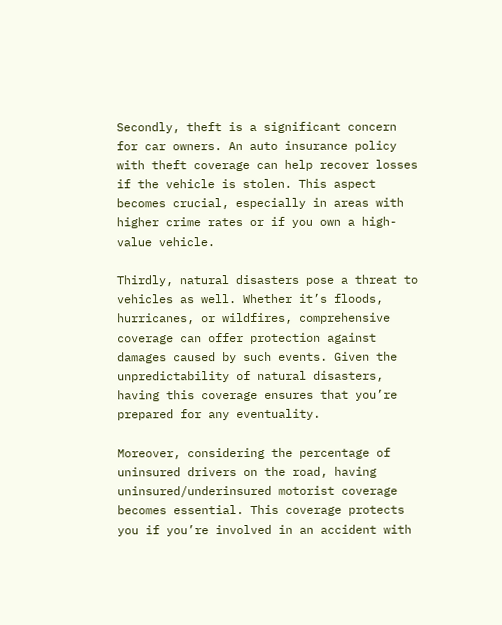Secondly, theft is a significant concern for car owners. An auto insurance policy with theft coverage can help recover losses if the vehicle is stolen. This aspect becomes crucial, especially in areas with higher crime rates or if you own a high-value vehicle.

Thirdly, natural disasters pose a threat to vehicles as well. Whether it’s floods, hurricanes, or wildfires, comprehensive coverage can offer protection against damages caused by such events. Given the unpredictability of natural disasters, having this coverage ensures that you’re prepared for any eventuality.

Moreover, considering the percentage of uninsured drivers on the road, having uninsured/underinsured motorist coverage becomes essential. This coverage protects you if you’re involved in an accident with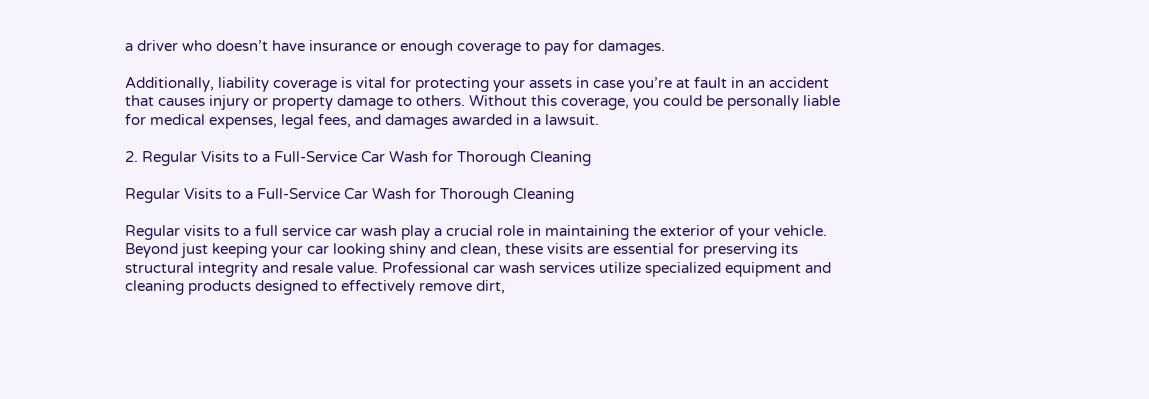a driver who doesn’t have insurance or enough coverage to pay for damages.

Additionally, liability coverage is vital for protecting your assets in case you’re at fault in an accident that causes injury or property damage to others. Without this coverage, you could be personally liable for medical expenses, legal fees, and damages awarded in a lawsuit.

2. Regular Visits to a Full-Service Car Wash for Thorough Cleaning

Regular Visits to a Full-Service Car Wash for Thorough Cleaning

Regular visits to a full service car wash play a crucial role in maintaining the exterior of your vehicle. Beyond just keeping your car looking shiny and clean, these visits are essential for preserving its structural integrity and resale value. Professional car wash services utilize specialized equipment and cleaning products designed to effectively remove dirt,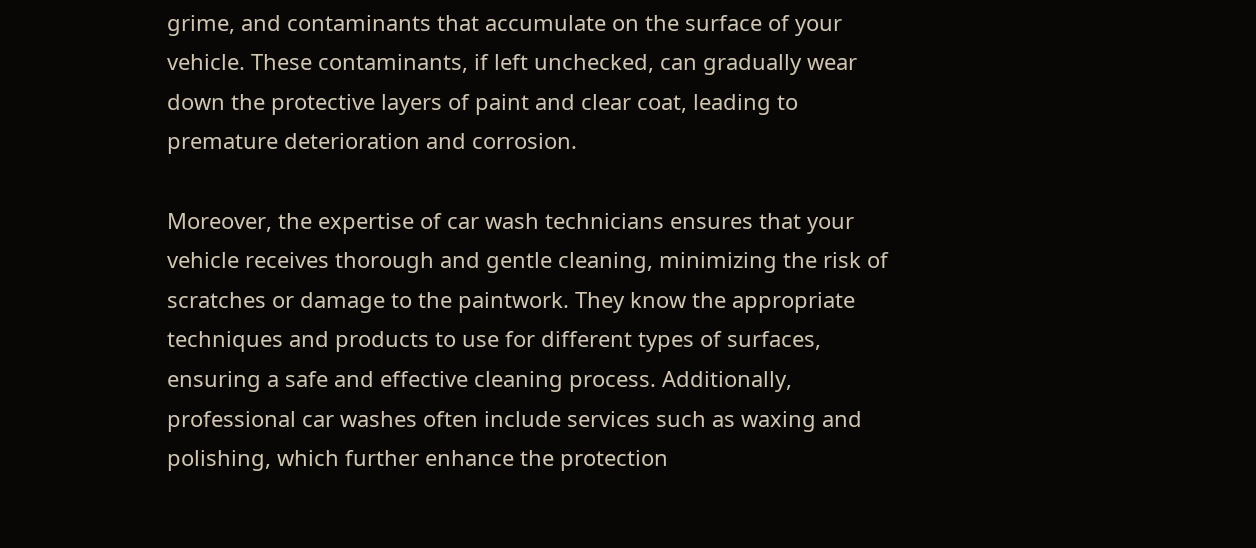grime, and contaminants that accumulate on the surface of your vehicle. These contaminants, if left unchecked, can gradually wear down the protective layers of paint and clear coat, leading to premature deterioration and corrosion.

Moreover, the expertise of car wash technicians ensures that your vehicle receives thorough and gentle cleaning, minimizing the risk of scratches or damage to the paintwork. They know the appropriate techniques and products to use for different types of surfaces, ensuring a safe and effective cleaning process. Additionally, professional car washes often include services such as waxing and polishing, which further enhance the protection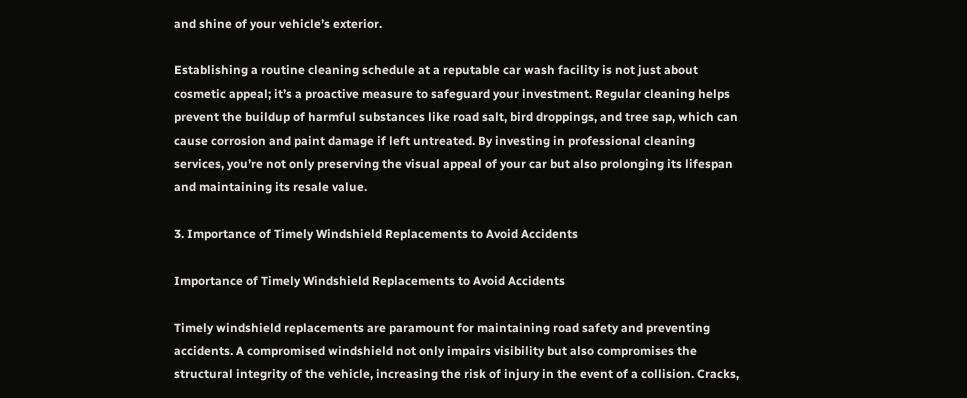and shine of your vehicle’s exterior.

Establishing a routine cleaning schedule at a reputable car wash facility is not just about cosmetic appeal; it’s a proactive measure to safeguard your investment. Regular cleaning helps prevent the buildup of harmful substances like road salt, bird droppings, and tree sap, which can cause corrosion and paint damage if left untreated. By investing in professional cleaning services, you’re not only preserving the visual appeal of your car but also prolonging its lifespan and maintaining its resale value.

3. Importance of Timely Windshield Replacements to Avoid Accidents

Importance of Timely Windshield Replacements to Avoid Accidents

Timely windshield replacements are paramount for maintaining road safety and preventing accidents. A compromised windshield not only impairs visibility but also compromises the structural integrity of the vehicle, increasing the risk of injury in the event of a collision. Cracks,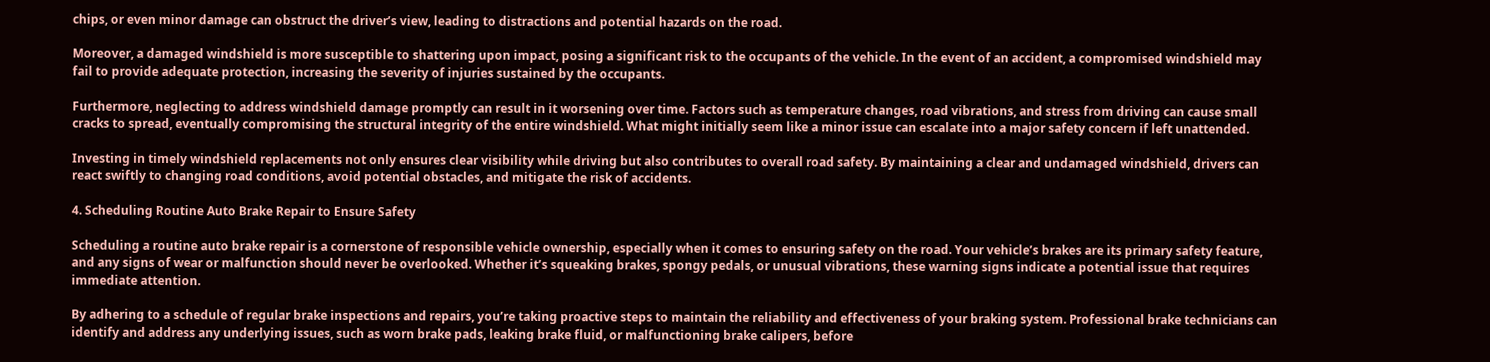chips, or even minor damage can obstruct the driver’s view, leading to distractions and potential hazards on the road.

Moreover, a damaged windshield is more susceptible to shattering upon impact, posing a significant risk to the occupants of the vehicle. In the event of an accident, a compromised windshield may fail to provide adequate protection, increasing the severity of injuries sustained by the occupants.

Furthermore, neglecting to address windshield damage promptly can result in it worsening over time. Factors such as temperature changes, road vibrations, and stress from driving can cause small cracks to spread, eventually compromising the structural integrity of the entire windshield. What might initially seem like a minor issue can escalate into a major safety concern if left unattended.

Investing in timely windshield replacements not only ensures clear visibility while driving but also contributes to overall road safety. By maintaining a clear and undamaged windshield, drivers can react swiftly to changing road conditions, avoid potential obstacles, and mitigate the risk of accidents.

4. Scheduling Routine Auto Brake Repair to Ensure Safety

Scheduling a routine auto brake repair is a cornerstone of responsible vehicle ownership, especially when it comes to ensuring safety on the road. Your vehicle’s brakes are its primary safety feature, and any signs of wear or malfunction should never be overlooked. Whether it’s squeaking brakes, spongy pedals, or unusual vibrations, these warning signs indicate a potential issue that requires immediate attention.

By adhering to a schedule of regular brake inspections and repairs, you’re taking proactive steps to maintain the reliability and effectiveness of your braking system. Professional brake technicians can identify and address any underlying issues, such as worn brake pads, leaking brake fluid, or malfunctioning brake calipers, before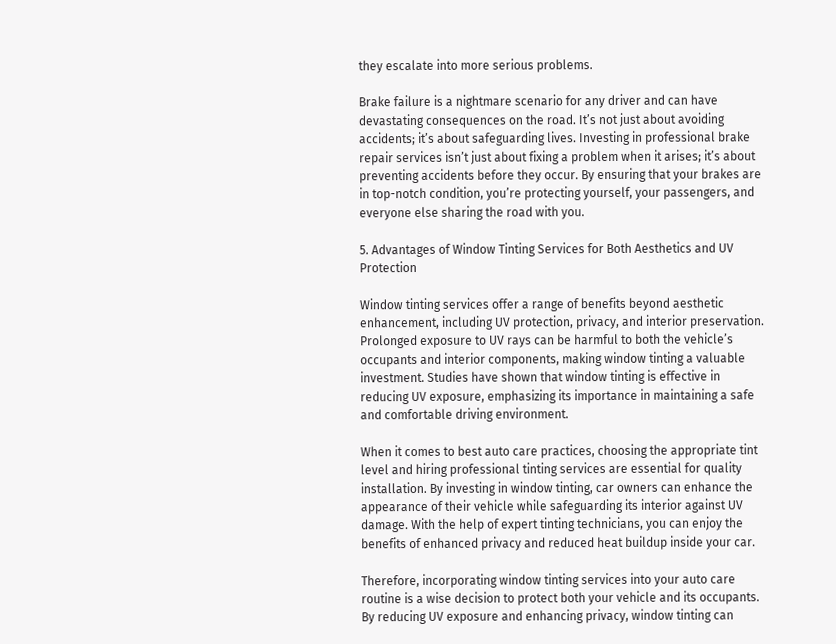they escalate into more serious problems.

Brake failure is a nightmare scenario for any driver and can have devastating consequences on the road. It’s not just about avoiding accidents; it’s about safeguarding lives. Investing in professional brake repair services isn’t just about fixing a problem when it arises; it’s about preventing accidents before they occur. By ensuring that your brakes are in top-notch condition, you’re protecting yourself, your passengers, and everyone else sharing the road with you.

5. Advantages of Window Tinting Services for Both Aesthetics and UV Protection

Window tinting services offer a range of benefits beyond aesthetic enhancement, including UV protection, privacy, and interior preservation. Prolonged exposure to UV rays can be harmful to both the vehicle’s occupants and interior components, making window tinting a valuable investment. Studies have shown that window tinting is effective in reducing UV exposure, emphasizing its importance in maintaining a safe and comfortable driving environment.

When it comes to best auto care practices, choosing the appropriate tint level and hiring professional tinting services are essential for quality installation. By investing in window tinting, car owners can enhance the appearance of their vehicle while safeguarding its interior against UV damage. With the help of expert tinting technicians, you can enjoy the benefits of enhanced privacy and reduced heat buildup inside your car.

Therefore, incorporating window tinting services into your auto care routine is a wise decision to protect both your vehicle and its occupants. By reducing UV exposure and enhancing privacy, window tinting can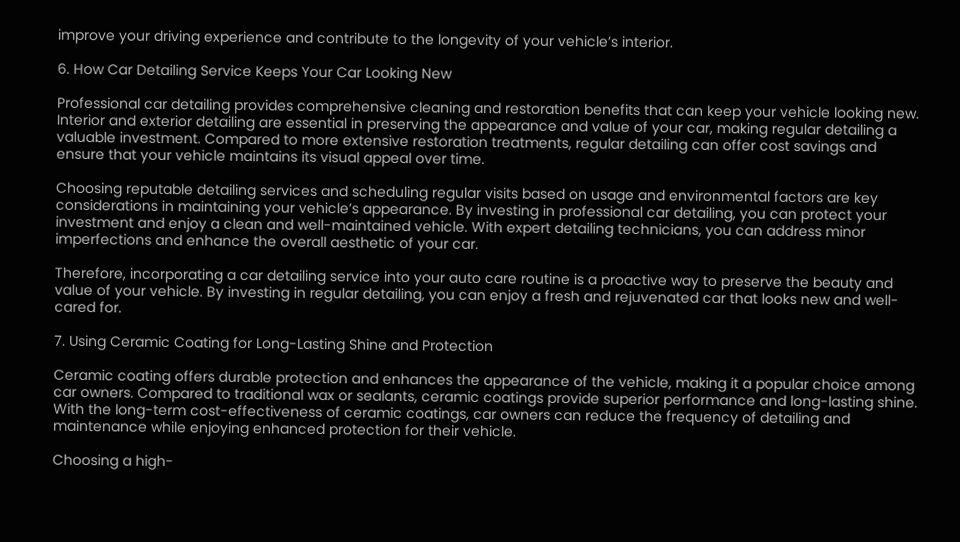improve your driving experience and contribute to the longevity of your vehicle’s interior.

6. How Car Detailing Service Keeps Your Car Looking New

Professional car detailing provides comprehensive cleaning and restoration benefits that can keep your vehicle looking new. Interior and exterior detailing are essential in preserving the appearance and value of your car, making regular detailing a valuable investment. Compared to more extensive restoration treatments, regular detailing can offer cost savings and ensure that your vehicle maintains its visual appeal over time.

Choosing reputable detailing services and scheduling regular visits based on usage and environmental factors are key considerations in maintaining your vehicle’s appearance. By investing in professional car detailing, you can protect your investment and enjoy a clean and well-maintained vehicle. With expert detailing technicians, you can address minor imperfections and enhance the overall aesthetic of your car.

Therefore, incorporating a car detailing service into your auto care routine is a proactive way to preserve the beauty and value of your vehicle. By investing in regular detailing, you can enjoy a fresh and rejuvenated car that looks new and well-cared for.

7. Using Ceramic Coating for Long-Lasting Shine and Protection

Ceramic coating offers durable protection and enhances the appearance of the vehicle, making it a popular choice among car owners. Compared to traditional wax or sealants, ceramic coatings provide superior performance and long-lasting shine. With the long-term cost-effectiveness of ceramic coatings, car owners can reduce the frequency of detailing and maintenance while enjoying enhanced protection for their vehicle.

Choosing a high-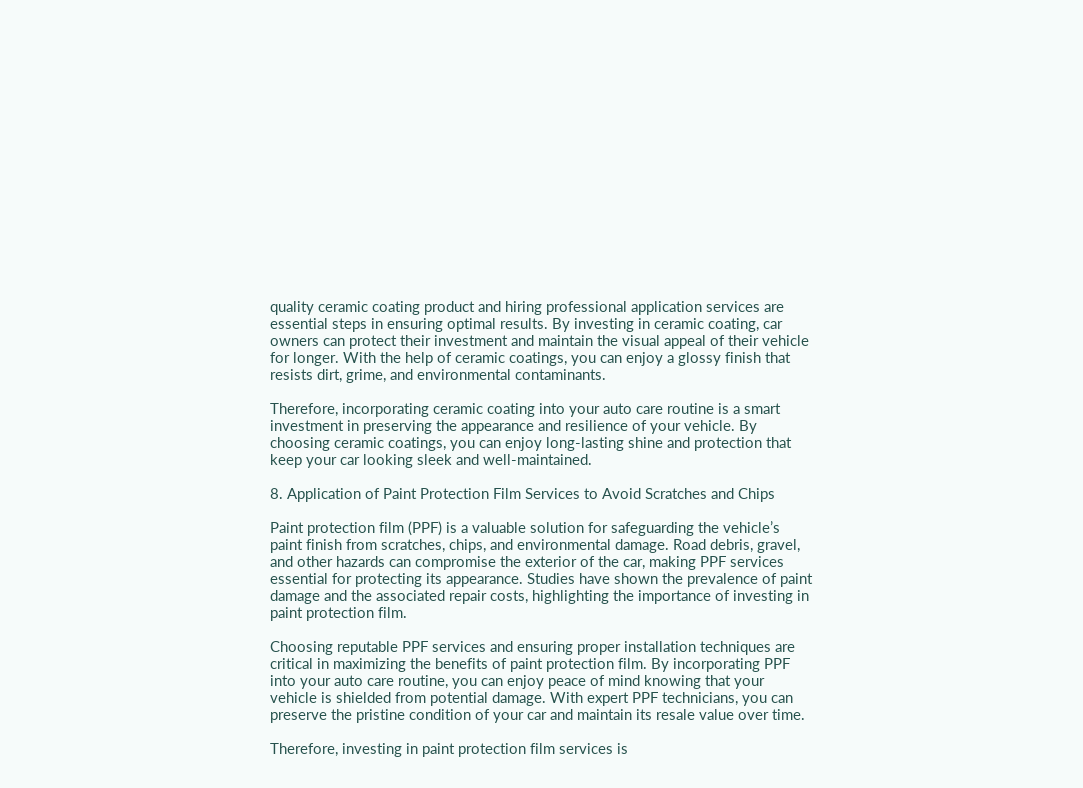quality ceramic coating product and hiring professional application services are essential steps in ensuring optimal results. By investing in ceramic coating, car owners can protect their investment and maintain the visual appeal of their vehicle for longer. With the help of ceramic coatings, you can enjoy a glossy finish that resists dirt, grime, and environmental contaminants.

Therefore, incorporating ceramic coating into your auto care routine is a smart investment in preserving the appearance and resilience of your vehicle. By choosing ceramic coatings, you can enjoy long-lasting shine and protection that keep your car looking sleek and well-maintained.

8. Application of Paint Protection Film Services to Avoid Scratches and Chips

Paint protection film (PPF) is a valuable solution for safeguarding the vehicle’s paint finish from scratches, chips, and environmental damage. Road debris, gravel, and other hazards can compromise the exterior of the car, making PPF services essential for protecting its appearance. Studies have shown the prevalence of paint damage and the associated repair costs, highlighting the importance of investing in paint protection film.

Choosing reputable PPF services and ensuring proper installation techniques are critical in maximizing the benefits of paint protection film. By incorporating PPF into your auto care routine, you can enjoy peace of mind knowing that your vehicle is shielded from potential damage. With expert PPF technicians, you can preserve the pristine condition of your car and maintain its resale value over time.

Therefore, investing in paint protection film services is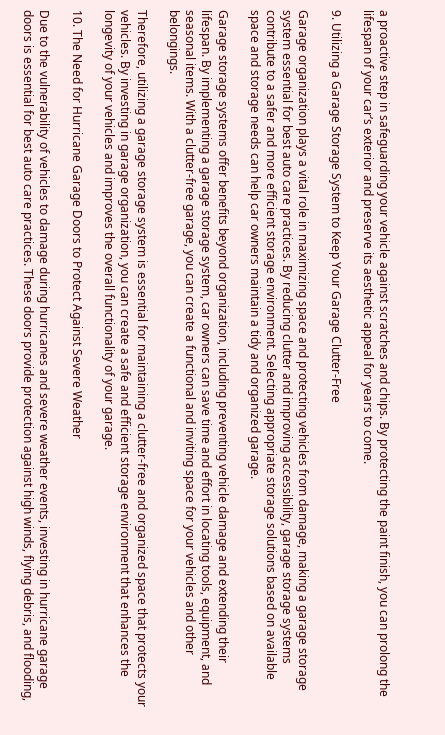a proactive step in safeguarding your vehicle against scratches and chips. By protecting the paint finish, you can prolong the lifespan of your car’s exterior and preserve its aesthetic appeal for years to come.

9. Utilizing a Garage Storage System to Keep Your Garage Clutter-Free

Garage organization plays a vital role in maximizing space and protecting vehicles from damage, making a garage storage system essential for best auto care practices. By reducing clutter and improving accessibility, garage storage systems contribute to a safer and more efficient storage environment. Selecting appropriate storage solutions based on available space and storage needs can help car owners maintain a tidy and organized garage.

Garage storage systems offer benefits beyond organization, including preventing vehicle damage and extending their lifespan. By implementing a garage storage system, car owners can save time and effort in locating tools, equipment, and seasonal items. With a clutter-free garage, you can create a functional and inviting space for your vehicles and other belongings.

Therefore, utilizing a garage storage system is essential for maintaining a clutter-free and organized space that protects your vehicles. By investing in garage organization, you can create a safe and efficient storage environment that enhances the longevity of your vehicles and improves the overall functionality of your garage.

10. The Need for Hurricane Garage Doors to Protect Against Severe Weather

Due to the vulnerability of vehicles to damage during hurricanes and severe weather events, investing in hurricane garage doors is essential for best auto care practices. These doors provide protection against high winds, flying debris, and flooding,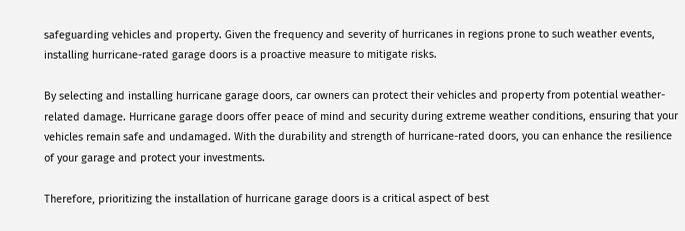safeguarding vehicles and property. Given the frequency and severity of hurricanes in regions prone to such weather events, installing hurricane-rated garage doors is a proactive measure to mitigate risks.

By selecting and installing hurricane garage doors, car owners can protect their vehicles and property from potential weather-related damage. Hurricane garage doors offer peace of mind and security during extreme weather conditions, ensuring that your vehicles remain safe and undamaged. With the durability and strength of hurricane-rated doors, you can enhance the resilience of your garage and protect your investments.

Therefore, prioritizing the installation of hurricane garage doors is a critical aspect of best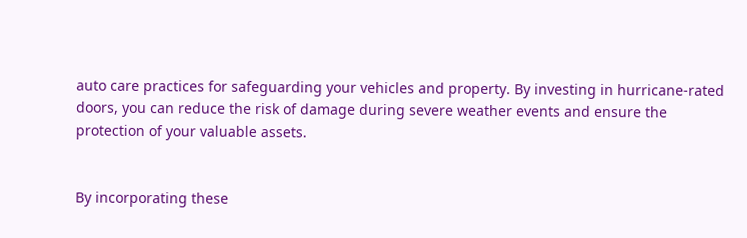auto care practices for safeguarding your vehicles and property. By investing in hurricane-rated doors, you can reduce the risk of damage during severe weather events and ensure the protection of your valuable assets.


By incorporating these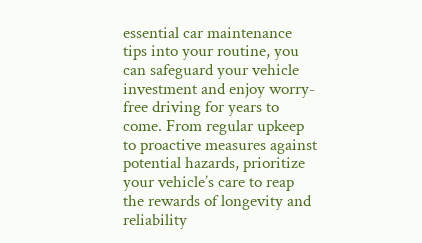essential car maintenance tips into your routine, you can safeguard your vehicle investment and enjoy worry-free driving for years to come. From regular upkeep to proactive measures against potential hazards, prioritize your vehicle’s care to reap the rewards of longevity and reliability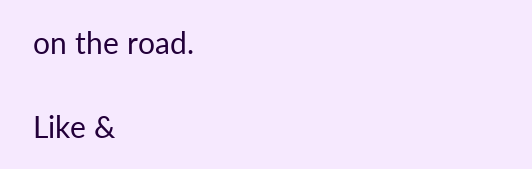on the road.

Like &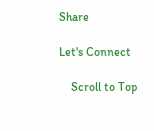Share

Let's Connect

    Scroll to Top